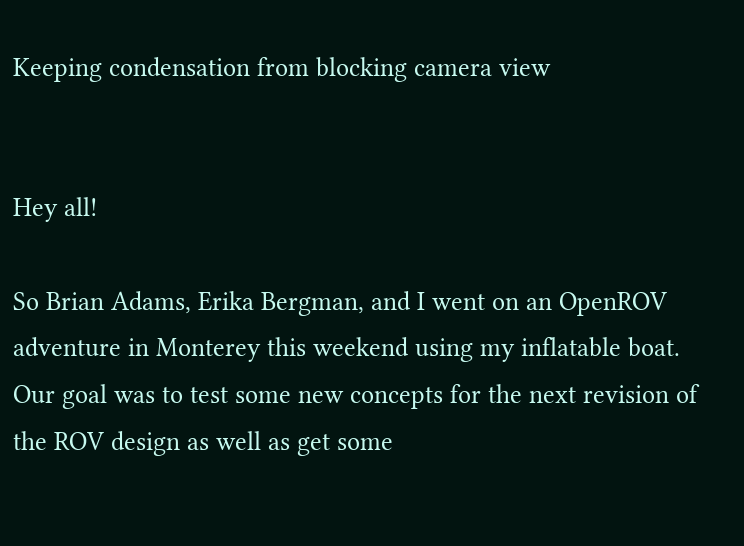Keeping condensation from blocking camera view


Hey all!

So Brian Adams, Erika Bergman, and I went on an OpenROV adventure in Monterey this weekend using my inflatable boat. Our goal was to test some new concepts for the next revision of the ROV design as well as get some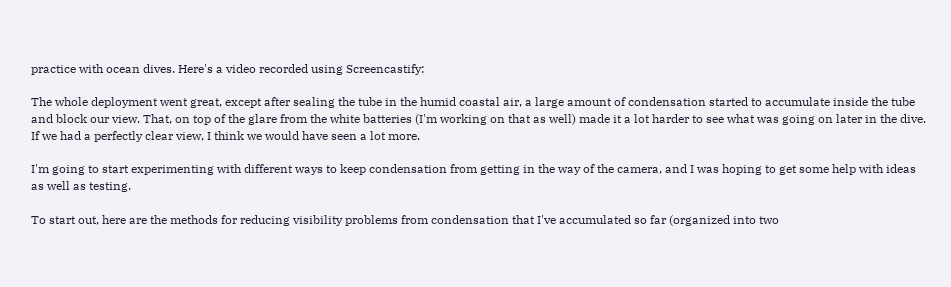practice with ocean dives. Here's a video recorded using Screencastify:

The whole deployment went great, except after sealing the tube in the humid coastal air, a large amount of condensation started to accumulate inside the tube and block our view. That, on top of the glare from the white batteries (I'm working on that as well) made it a lot harder to see what was going on later in the dive. If we had a perfectly clear view, I think we would have seen a lot more.

I'm going to start experimenting with different ways to keep condensation from getting in the way of the camera, and I was hoping to get some help with ideas as well as testing.

To start out, here are the methods for reducing visibility problems from condensation that I've accumulated so far (organized into two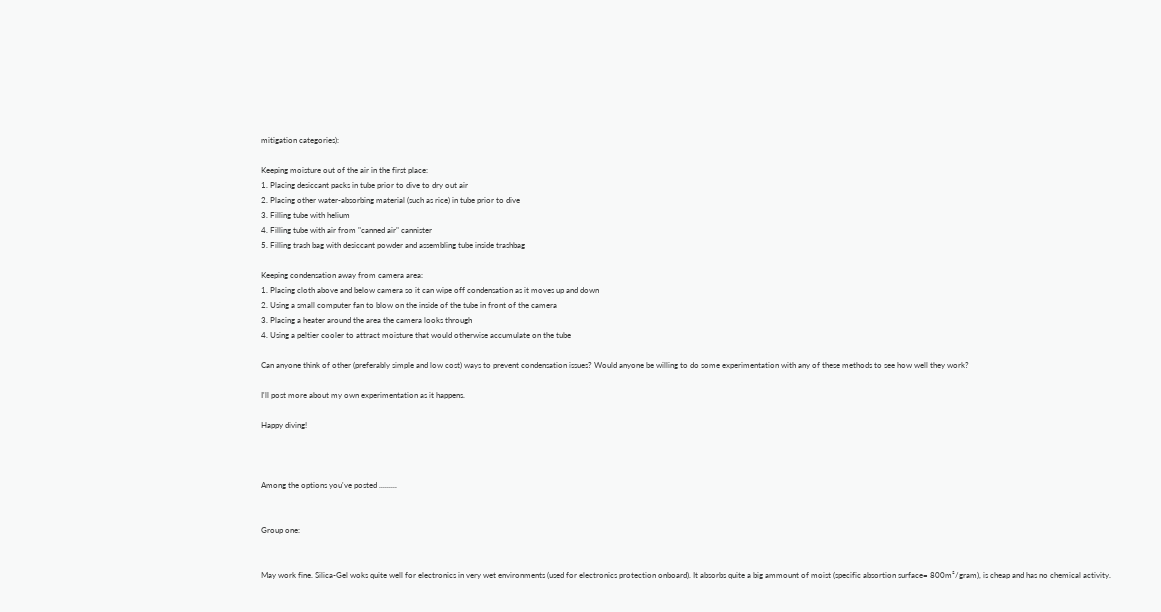mitigation categories):

Keeping moisture out of the air in the first place:
1. Placing desiccant packs in tube prior to dive to dry out air
2. Placing other water-absorbing material (such as rice) in tube prior to dive
3. Filling tube with helium
4. Filling tube with air from "canned air" cannister
5. Filling trash bag with desiccant powder and assembling tube inside trashbag

Keeping condensation away from camera area:
1. Placing cloth above and below camera so it can wipe off condensation as it moves up and down
2. Using a small computer fan to blow on the inside of the tube in front of the camera
3. Placing a heater around the area the camera looks through
4. Using a peltier cooler to attract moisture that would otherwise accumulate on the tube

Can anyone think of other (preferably simple and low cost) ways to prevent condensation issues? Would anyone be willing to do some experimentation with any of these methods to see how well they work?

I'll post more about my own experimentation as it happens.

Happy diving!



Among the options you've posted .........


Group one:


May work fine. Silica-Gel woks quite well for electronics in very wet environments (used for electronics protection onboard). It absorbs quite a big ammount of moist (specific absortion surface= 800m²/gram), is cheap and has no chemical activity.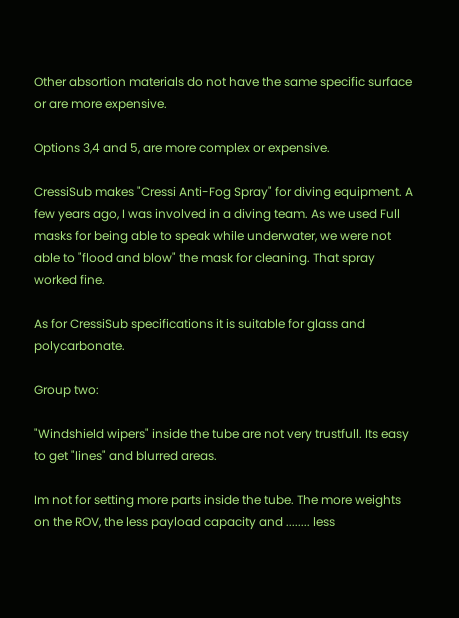Other absortion materials do not have the same specific surface or are more expensive.

Options 3,4 and 5, are more complex or expensive.

CressiSub makes "Cressi Anti-Fog Spray" for diving equipment. A few years ago, I was involved in a diving team. As we used Full masks for being able to speak while underwater, we were not able to "flood and blow" the mask for cleaning. That spray worked fine.

As for CressiSub specifications it is suitable for glass and polycarbonate.

Group two:

"Windshield wipers" inside the tube are not very trustfull. Its easy to get "lines" and blurred areas.

Im not for setting more parts inside the tube. The more weights on the ROV, the less payload capacity and ........ less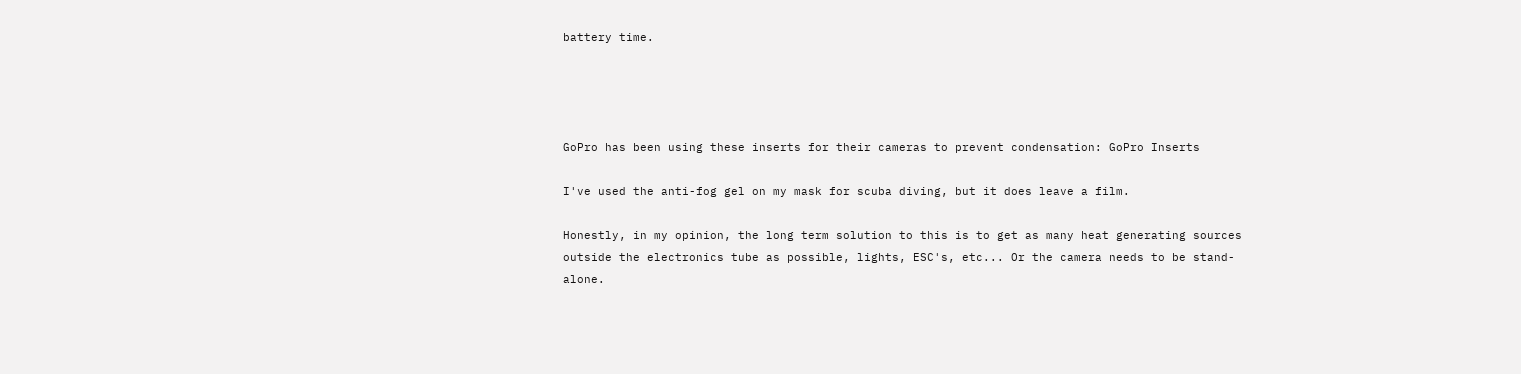battery time.




GoPro has been using these inserts for their cameras to prevent condensation: GoPro Inserts

I've used the anti-fog gel on my mask for scuba diving, but it does leave a film.

Honestly, in my opinion, the long term solution to this is to get as many heat generating sources outside the electronics tube as possible, lights, ESC's, etc... Or the camera needs to be stand-alone.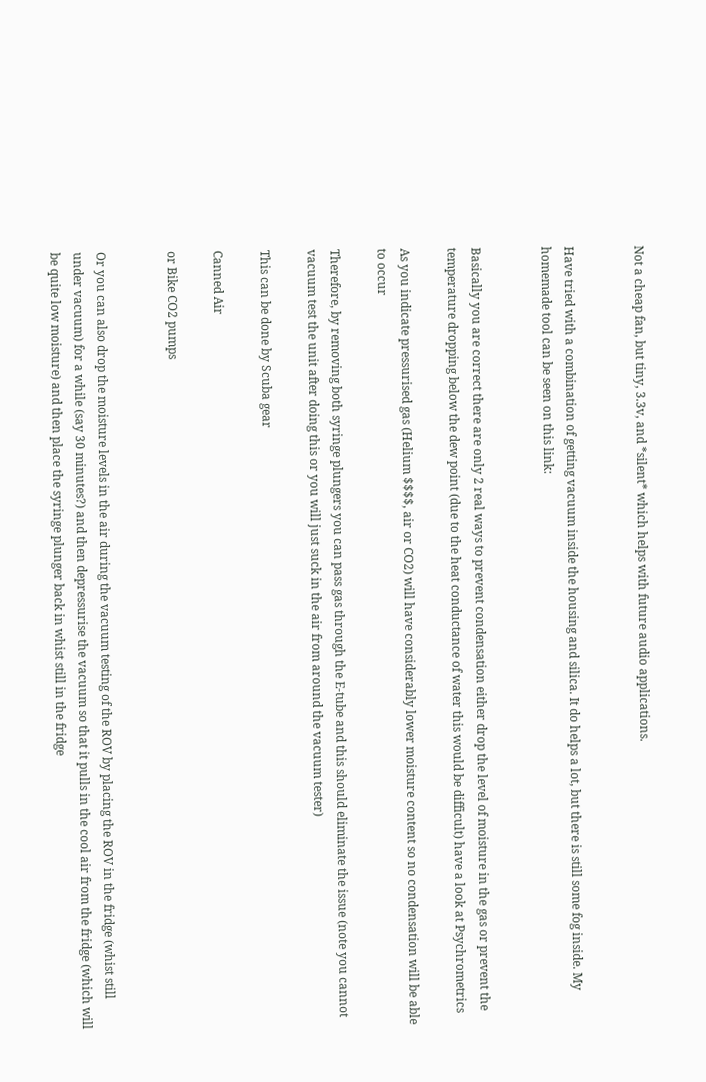Not a cheap fan, but tiny, 3.3v, and *silent* which helps with future audio applications.


Have tried with a combination of getting vacuum inside the housing and silica. It do helps a lot, but there is still some fog inside. My homemade tool can be seen on this link:


Basically you are correct there are only 2 real ways to prevent condensation either drop the level of moisture in the gas or prevent the temperature dropping below the dew point (due to the heat conductance of water this would be difficult) have a look at Psychrometrics

As you indicate pressurised gas (Helium $$$$, air or CO2) will have considerably lower moisture content so no condensation will be able to occur

Therefore, by removing both syringe plungers you can pass gas through the E-tube and this should eliminate the issue (note you cannot vacuum test the unit after doing this or you will just suck in the air from around the vacuum tester)

This can be done by Scuba gear

Canned Air

or Bike CO2 pumps


Or you can also drop the moisture levels in the air during the vacuum testing of the ROV by placing the ROV in the fridge (whist still under vacuum) for a while (say 30 minutes?) and then depressurise the vacuum so that it pulls in the cool air from the fridge (which will be quite low moisture) and then place the syringe plunger back in whist still in the fridge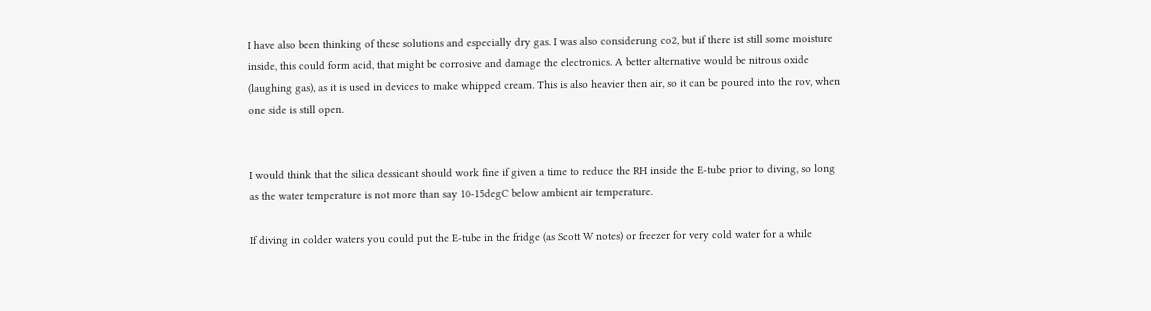I have also been thinking of these solutions and especially dry gas. I was also considerung co2, but if there ist still some moisture inside, this could form acid, that might be corrosive and damage the electronics. A better alternative would be nitrous oxide (laughing gas), as it is used in devices to make whipped cream. This is also heavier then air, so it can be poured into the rov, when one side is still open.


I would think that the silica dessicant should work fine if given a time to reduce the RH inside the E-tube prior to diving, so long as the water temperature is not more than say 10-15degC below ambient air temperature.

If diving in colder waters you could put the E-tube in the fridge (as Scott W notes) or freezer for very cold water for a while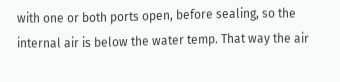with one or both ports open, before sealing, so the internal air is below the water temp. That way the air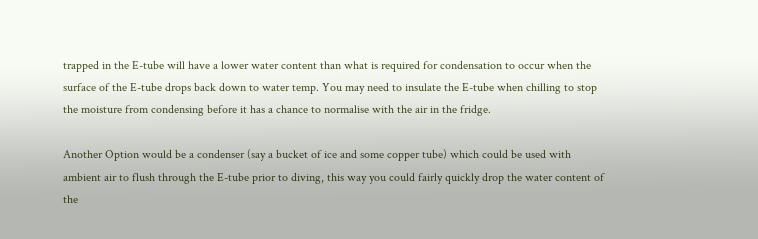trapped in the E-tube will have a lower water content than what is required for condensation to occur when the surface of the E-tube drops back down to water temp. You may need to insulate the E-tube when chilling to stop the moisture from condensing before it has a chance to normalise with the air in the fridge.

Another Option would be a condenser (say a bucket of ice and some copper tube) which could be used with ambient air to flush through the E-tube prior to diving, this way you could fairly quickly drop the water content of the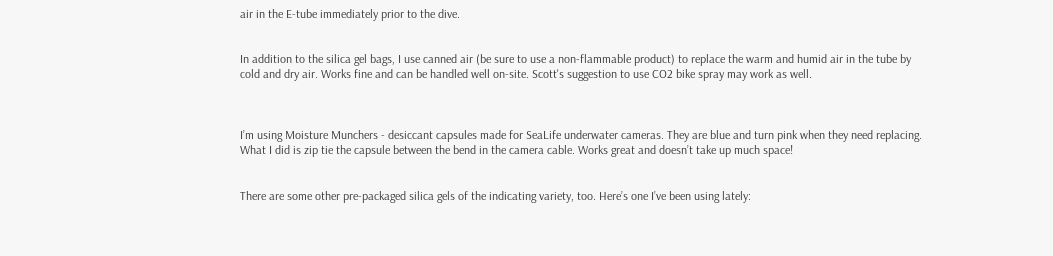air in the E-tube immediately prior to the dive.


In addition to the silica gel bags, I use canned air (be sure to use a non-flammable product) to replace the warm and humid air in the tube by cold and dry air. Works fine and can be handled well on-site. Scott's suggestion to use CO2 bike spray may work as well.



I’m using Moisture Munchers - desiccant capsules made for SeaLife underwater cameras. They are blue and turn pink when they need replacing. What I did is zip tie the capsule between the bend in the camera cable. Works great and doesn’t take up much space!


There are some other pre-packaged silica gels of the indicating variety, too. Here’s one I’ve been using lately: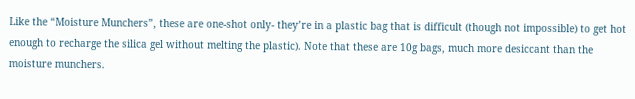Like the “Moisture Munchers”, these are one-shot only- they’re in a plastic bag that is difficult (though not impossible) to get hot enough to recharge the silica gel without melting the plastic). Note that these are 10g bags, much more desiccant than the moisture munchers.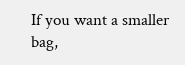If you want a smaller bag,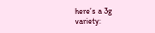here’s a 3g variety: